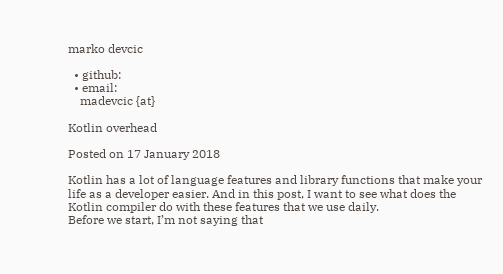marko devcic

  • github:
  • email:
    madevcic {at}

Kotlin overhead

Posted on 17 January 2018

Kotlin has a lot of language features and library functions that make your life as a developer easier. And in this post, I want to see what does the Kotlin compiler do with these features that we use daily.
Before we start, I’m not saying that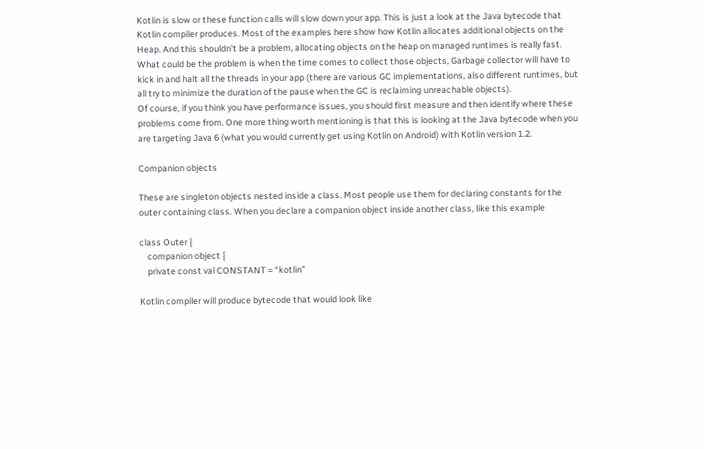Kotlin is slow or these function calls will slow down your app. This is just a look at the Java bytecode that Kotlin compiler produces. Most of the examples here show how Kotlin allocates additional objects on the Heap. And this shouldn't be a problem, allocating objects on the heap on managed runtimes is really fast.
What could be the problem is when the time comes to collect those objects, Garbage collector will have to kick in and halt all the threads in your app (there are various GC implementations, also different runtimes, but all try to minimize the duration of the pause when the GC is reclaiming unreachable objects).
Of course, if you think you have performance issues, you should first measure and then identify where these problems come from. One more thing worth mentioning is that this is looking at the Java bytecode when you are targeting Java 6 (what you would currently get using Kotlin on Android) with Kotlin version 1.2.

Companion objects

These are singleton objects nested inside a class. Most people use them for declaring constants for the outer containing class. When you declare a companion object inside another class, like this example

class Outer {
    companion object {
    private const val CONSTANT = “kotlin”

Kotlin compiler will produce bytecode that would look like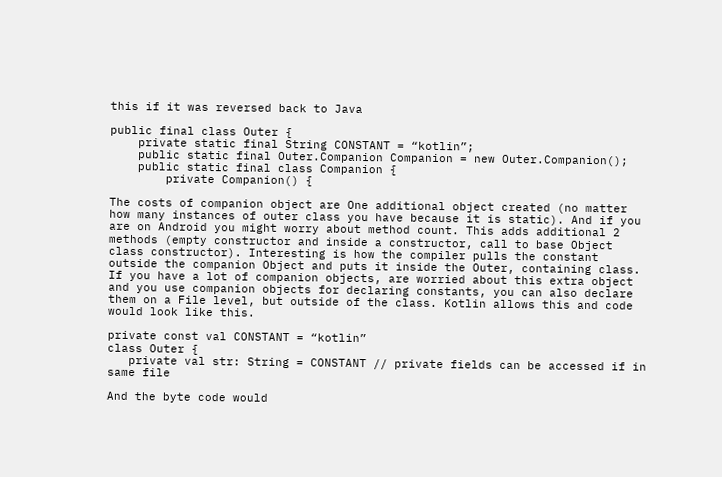this if it was reversed back to Java

public final class Outer {
    private static final String CONSTANT = “kotlin”;
    public static final Outer.Companion Companion = new Outer.Companion();
    public static final class Companion {
        private Companion() {

The costs of companion object are One additional object created (no matter how many instances of outer class you have because it is static). And if you are on Android you might worry about method count. This adds additional 2 methods (empty constructor and inside a constructor, call to base Object class constructor). Interesting is how the compiler pulls the constant outside the companion Object and puts it inside the Outer, containing class.
If you have a lot of companion objects, are worried about this extra object and you use companion objects for declaring constants, you can also declare them on a File level, but outside of the class. Kotlin allows this and code would look like this.

private const val CONSTANT = “kotlin”
class Outer {
   private val str: String = CONSTANT // private fields can be accessed if in same file

And the byte code would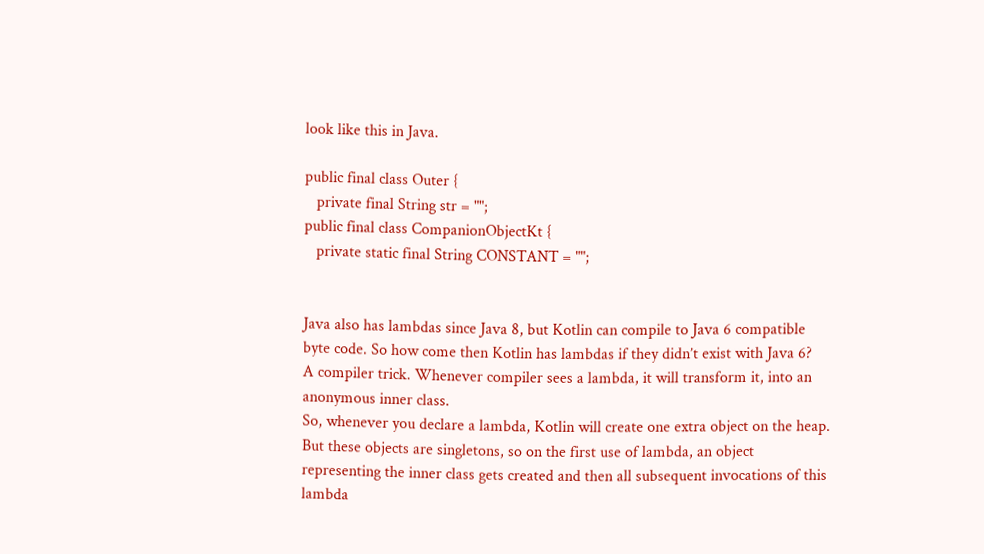look like this in Java.

public final class Outer {
   private final String str = "";
public final class CompanionObjectKt {
   private static final String CONSTANT = "";


Java also has lambdas since Java 8, but Kotlin can compile to Java 6 compatible byte code. So how come then Kotlin has lambdas if they didn’t exist with Java 6?
A compiler trick. Whenever compiler sees a lambda, it will transform it, into an anonymous inner class.
So, whenever you declare a lambda, Kotlin will create one extra object on the heap. But these objects are singletons, so on the first use of lambda, an object representing the inner class gets created and then all subsequent invocations of this lambda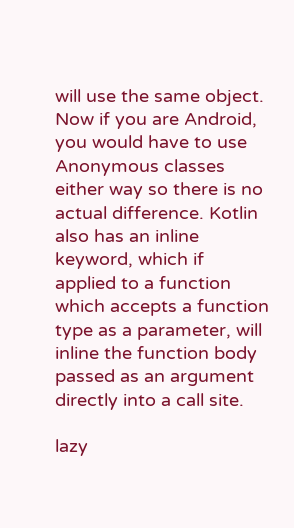will use the same object.
Now if you are Android, you would have to use Anonymous classes either way so there is no actual difference. Kotlin also has an inline keyword, which if applied to a function which accepts a function type as a parameter, will inline the function body passed as an argument directly into a call site.

lazy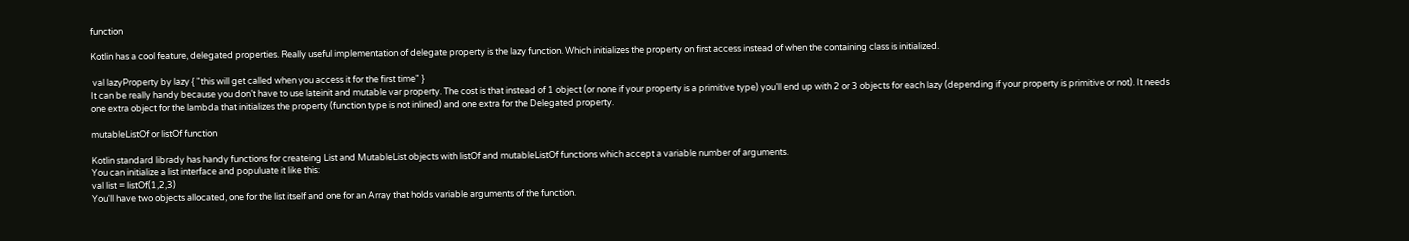function

Kotlin has a cool feature, delegated properties. Really useful implementation of delegate property is the lazy function. Which initializes the property on first access instead of when the containing class is initialized.

 val lazyProperty by lazy { "this will get called when you access it for the first time" }
It can be really handy because you don’t have to use lateinit and mutable var property. The cost is that instead of 1 object (or none if your property is a primitive type) you’ll end up with 2 or 3 objects for each lazy (depending if your property is primitive or not). It needs one extra object for the lambda that initializes the property (function type is not inlined) and one extra for the Delegated property.

mutableListOf or listOf function

Kotlin standard librady has handy functions for createing List and MutableList objects with listOf and mutableListOf functions which accept a variable number of arguments.
You can initialize a list interface and populuate it like this:
val list = listOf(1,2,3)
You'll have two objects allocated, one for the list itself and one for an Array that holds variable arguments of the function.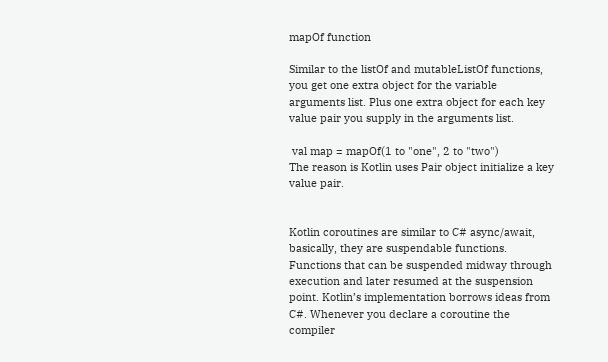mapOf function

Similar to the listOf and mutableListOf functions, you get one extra object for the variable arguments list. Plus one extra object for each key value pair you supply in the arguments list.

 val map = mapOf(1 to "one", 2 to "two")
The reason is Kotlin uses Pair object initialize a key value pair.


Kotlin coroutines are similar to C# async/await, basically, they are suspendable functions. Functions that can be suspended midway through execution and later resumed at the suspension point. Kotlin’s implementation borrows ideas from C#. Whenever you declare a coroutine the compiler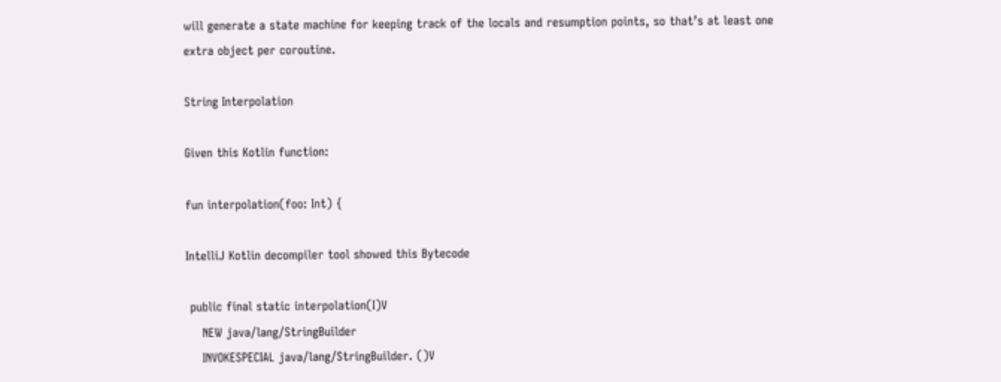will generate a state machine for keeping track of the locals and resumption points, so that’s at least one extra object per coroutine.

String Interpolation

Given this Kotlin function:

fun interpolation(foo: Int) {

IntelliJ Kotlin decompiler tool showed this Bytecode

 public final static interpolation(I)V
    NEW java/lang/StringBuilder
    INVOKESPECIAL java/lang/StringBuilder. ()V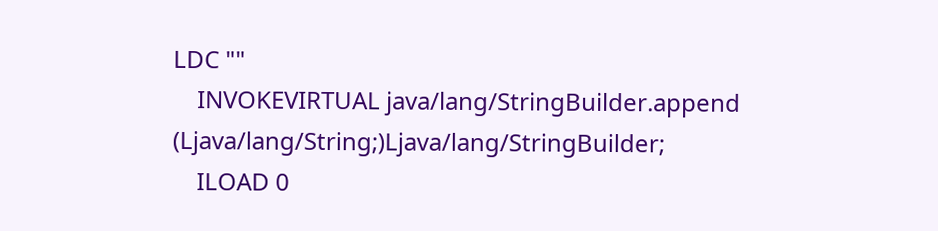LDC ""
    INVOKEVIRTUAL java/lang/StringBuilder.append (Ljava/lang/String;)Ljava/lang/StringBuilder;
    ILOAD 0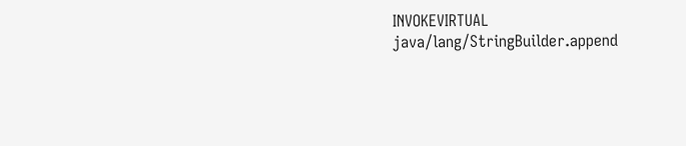INVOKEVIRTUAL java/lang/StringBuilder.append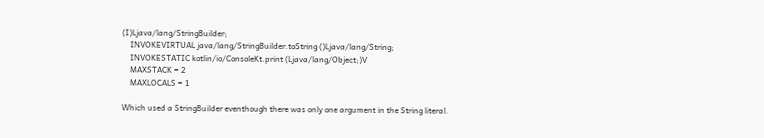(I)Ljava/lang/StringBuilder;
    INVOKEVIRTUAL java/lang/StringBuilder.toString ()Ljava/lang/String;
    INVOKESTATIC kotlin/io/ConsoleKt.print (Ljava/lang/Object;)V
    MAXSTACK = 2
    MAXLOCALS = 1

Which used a StringBuilder eventhough there was only one argument in the String literal.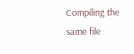Compiling the same file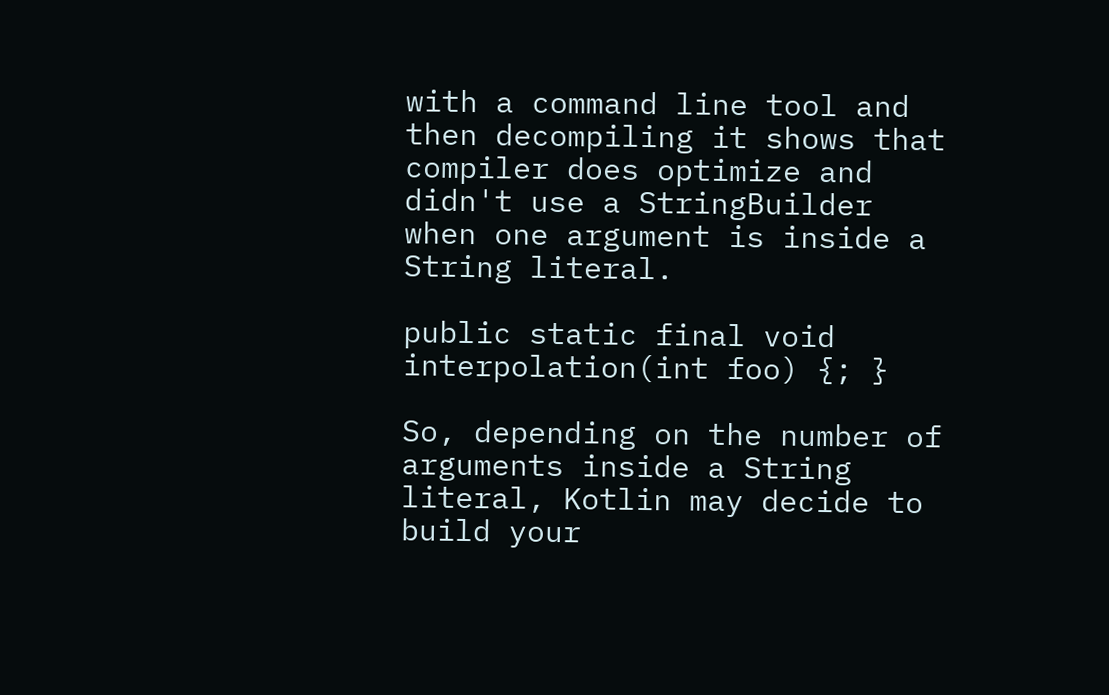with a command line tool and then decompiling it shows that compiler does optimize and didn't use a StringBuilder when one argument is inside a String literal.

public static final void interpolation(int foo) {; }

So, depending on the number of arguments inside a String literal, Kotlin may decide to build your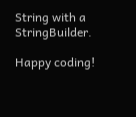String with a StringBuilder.

Happy coding!